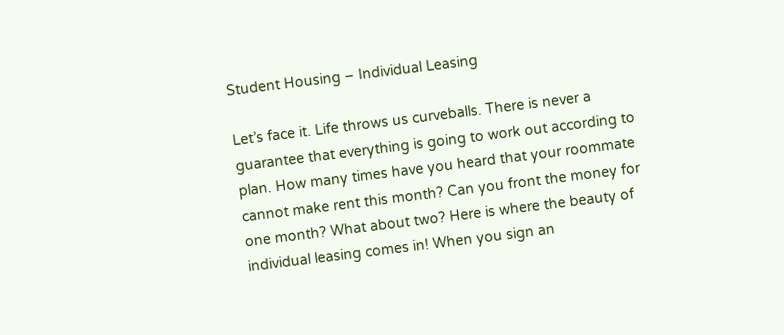Student Housing – Individual Leasing

Let’s face it. Life throws us curveballs. There is never a guarantee that everything is going to work out according to plan. How many times have you heard that your roommate cannot make rent this month? Can you front the money for one month? What about two? Here is where the beauty of individual leasing comes in! When you sign an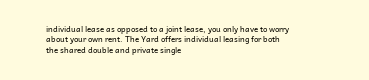individual lease as opposed to a joint lease, you only have to worry about your own rent. The Yard offers individual leasing for both the shared double and private single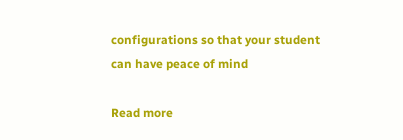configurations so that your student can have peace of mind

Read more